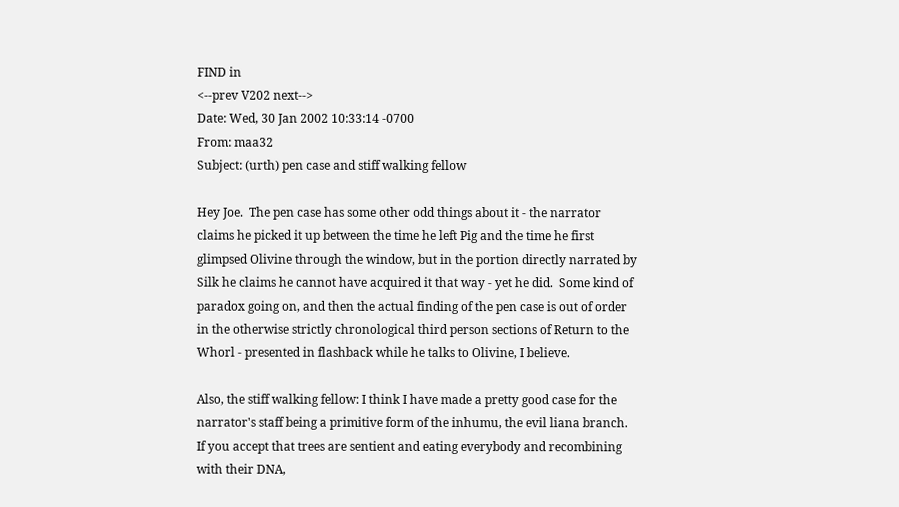FIND in
<--prev V202 next-->
Date: Wed, 30 Jan 2002 10:33:14 -0700
From: maa32
Subject: (urth) pen case and stiff walking fellow

Hey Joe.  The pen case has some other odd things about it - the narrator
claims he picked it up between the time he left Pig and the time he first
glimpsed Olivine through the window, but in the portion directly narrated by
Silk he claims he cannot have acquired it that way - yet he did.  Some kind of
paradox going on, and then the actual finding of the pen case is out of order
in the otherwise strictly chronological third person sections of Return to the
Whorl - presented in flashback while he talks to Olivine, I believe.

Also, the stiff walking fellow: I think I have made a pretty good case for the
narrator's staff being a primitive form of the inhumu, the evil liana branch.
If you accept that trees are sentient and eating everybody and recombining
with their DNA,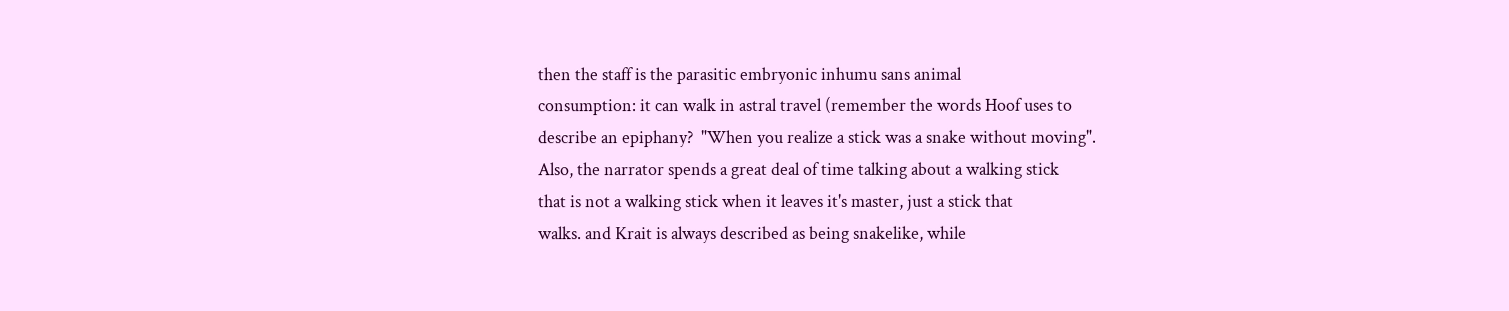then the staff is the parasitic embryonic inhumu sans animal
consumption: it can walk in astral travel (remember the words Hoof uses to
describe an epiphany?  "When you realize a stick was a snake without moving".
Also, the narrator spends a great deal of time talking about a walking stick
that is not a walking stick when it leaves it's master, just a stick that
walks. and Krait is always described as being snakelike, while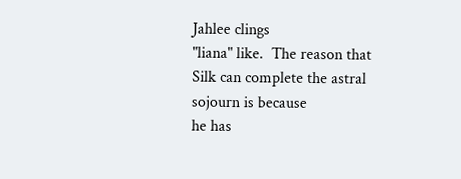Jahlee clings
"liana" like.  The reason that Silk can complete the astral sojourn is because
he has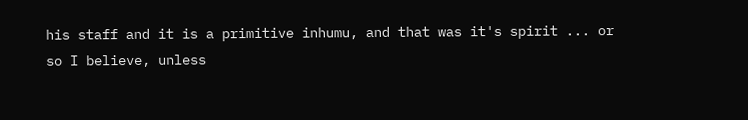his staff and it is a primitive inhumu, and that was it's spirit ... or
so I believe, unless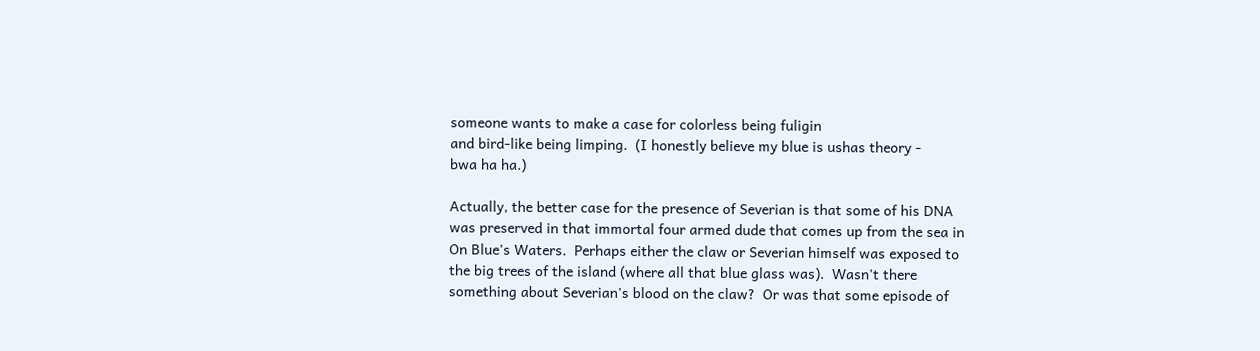someone wants to make a case for colorless being fuligin
and bird-like being limping.  (I honestly believe my blue is ushas theory -
bwa ha ha.)

Actually, the better case for the presence of Severian is that some of his DNA
was preserved in that immortal four armed dude that comes up from the sea in
On Blue's Waters.  Perhaps either the claw or Severian himself was exposed to
the big trees of the island (where all that blue glass was).  Wasn't there
something about Severian's blood on the claw?  Or was that some episode of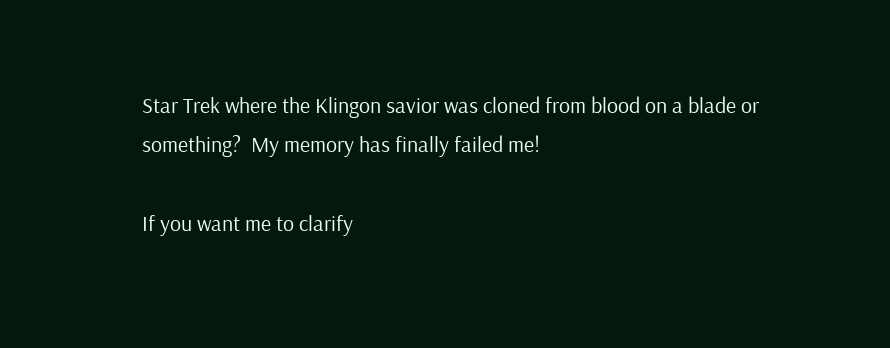Star Trek where the Klingon savior was cloned from blood on a blade or
something?  My memory has finally failed me!

If you want me to clarify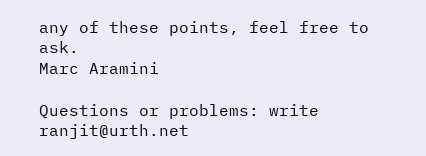any of these points, feel free to ask.
Marc Aramini

Questions or problems: write ranjit@urth.net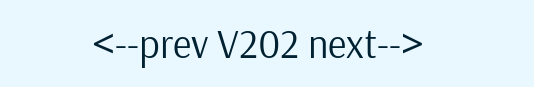<--prev V202 next-->